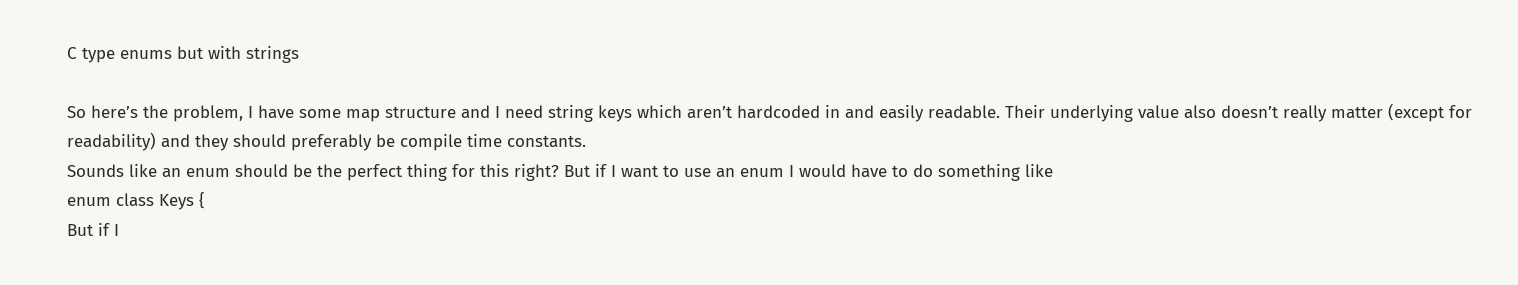C type enums but with strings

So here’s the problem, I have some map structure and I need string keys which aren’t hardcoded in and easily readable. Their underlying value also doesn’t really matter (except for readability) and they should preferably be compile time constants.
Sounds like an enum should be the perfect thing for this right? But if I want to use an enum I would have to do something like
enum class Keys {
But if I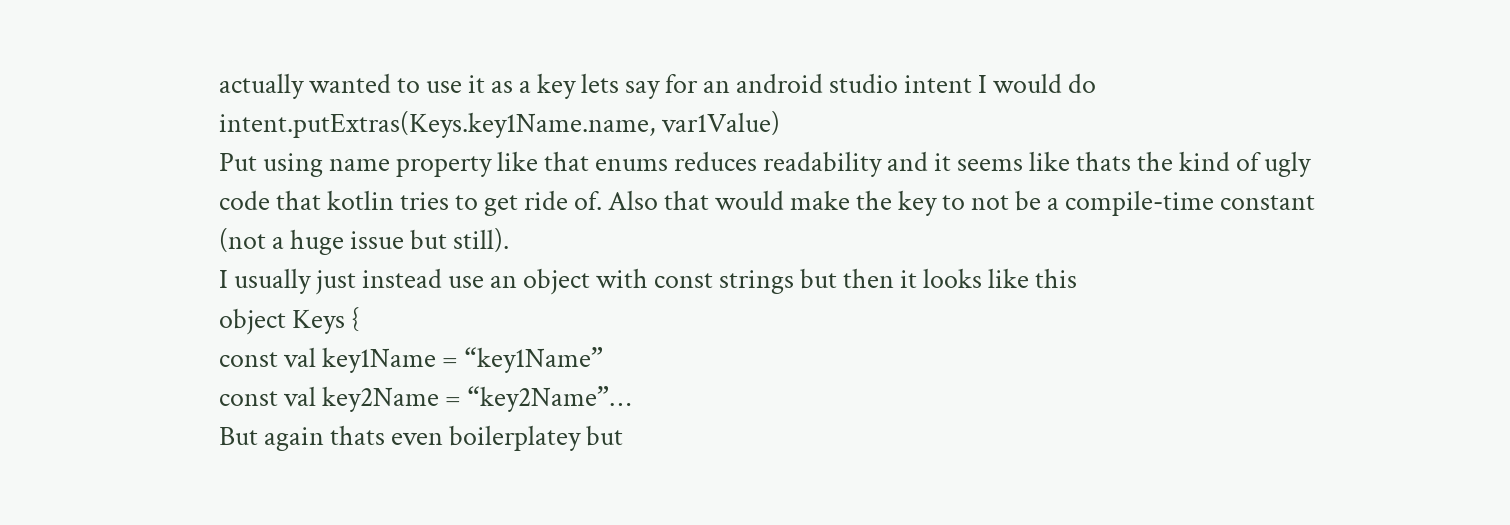actually wanted to use it as a key lets say for an android studio intent I would do
intent.putExtras(Keys.key1Name.name, var1Value)
Put using name property like that enums reduces readability and it seems like thats the kind of ugly code that kotlin tries to get ride of. Also that would make the key to not be a compile-time constant (not a huge issue but still).
I usually just instead use an object with const strings but then it looks like this
object Keys {
const val key1Name = “key1Name”
const val key2Name = “key2Name”…
But again thats even boilerplatey but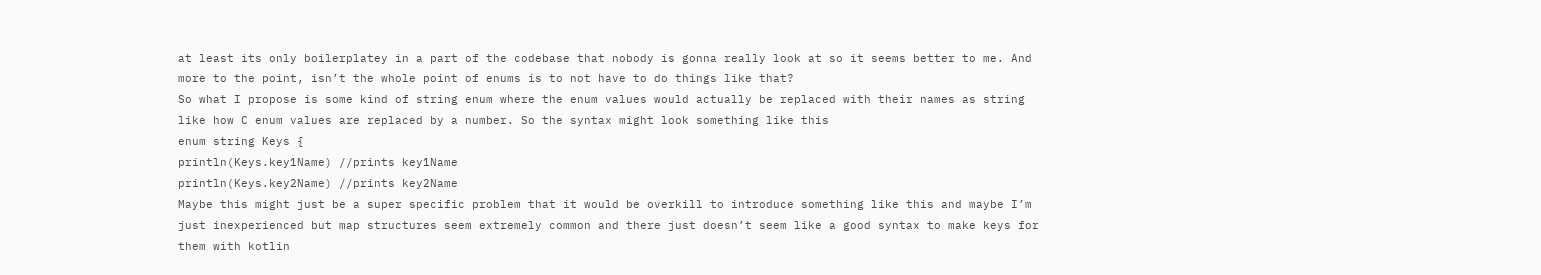at least its only boilerplatey in a part of the codebase that nobody is gonna really look at so it seems better to me. And more to the point, isn’t the whole point of enums is to not have to do things like that?
So what I propose is some kind of string enum where the enum values would actually be replaced with their names as string like how C enum values are replaced by a number. So the syntax might look something like this
enum string Keys {
println(Keys.key1Name) //prints key1Name
println(Keys.key2Name) //prints key2Name
Maybe this might just be a super specific problem that it would be overkill to introduce something like this and maybe I’m just inexperienced but map structures seem extremely common and there just doesn’t seem like a good syntax to make keys for them with kotlin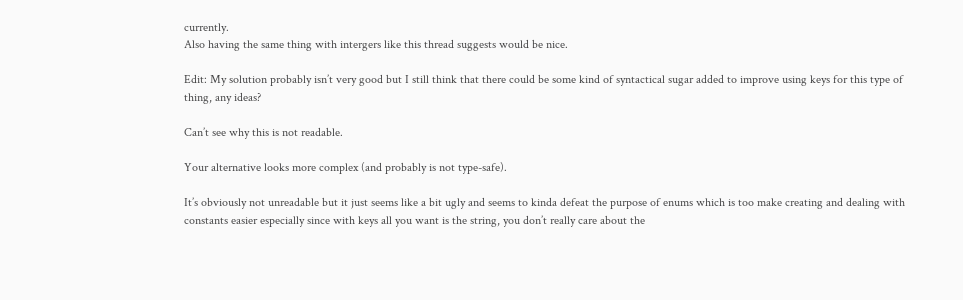currently.
Also having the same thing with intergers like this thread suggests would be nice.

Edit: My solution probably isn’t very good but I still think that there could be some kind of syntactical sugar added to improve using keys for this type of thing, any ideas?

Can’t see why this is not readable.

Your alternative looks more complex (and probably is not type-safe).

It’s obviously not unreadable but it just seems like a bit ugly and seems to kinda defeat the purpose of enums which is too make creating and dealing with constants easier especially since with keys all you want is the string, you don’t really care about the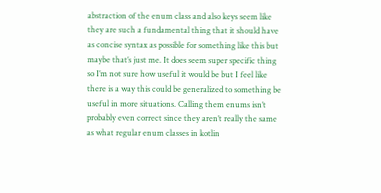abstraction of the enum class and also keys seem like they are such a fundamental thing that it should have as concise syntax as possible for something like this but maybe that’s just me. It does seem super specific thing so I’m not sure how useful it would be but I feel like there is a way this could be generalized to something be useful in more situations. Calling them enums isn’t probably even correct since they aren’t really the same as what regular enum classes in kotlin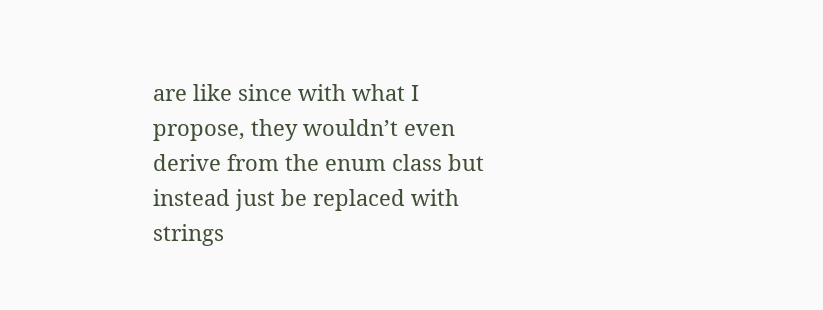are like since with what I propose, they wouldn’t even derive from the enum class but instead just be replaced with strings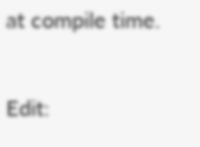at compile time.

Edit: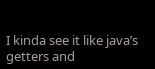I kinda see it like java’s getters and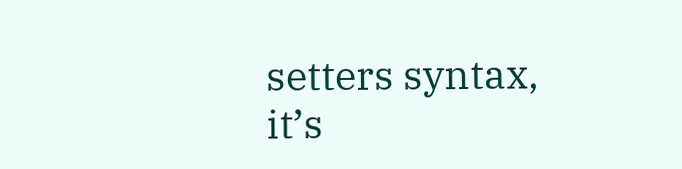setters syntax, it’s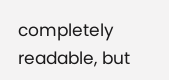completely readable, but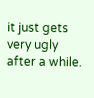it just gets very ugly after a while.